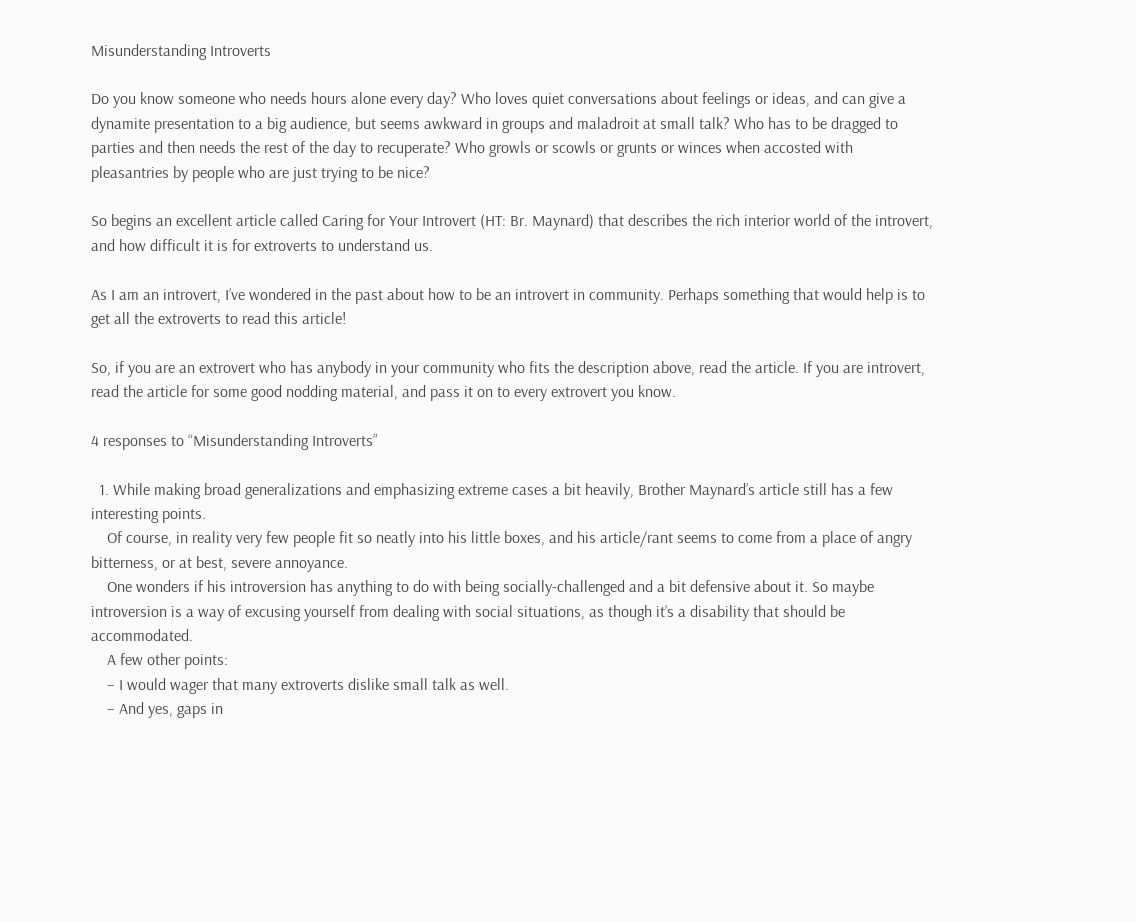Misunderstanding Introverts

Do you know someone who needs hours alone every day? Who loves quiet conversations about feelings or ideas, and can give a dynamite presentation to a big audience, but seems awkward in groups and maladroit at small talk? Who has to be dragged to parties and then needs the rest of the day to recuperate? Who growls or scowls or grunts or winces when accosted with pleasantries by people who are just trying to be nice?

So begins an excellent article called Caring for Your Introvert (HT: Br. Maynard) that describes the rich interior world of the introvert, and how difficult it is for extroverts to understand us.

As I am an introvert, I’ve wondered in the past about how to be an introvert in community. Perhaps something that would help is to get all the extroverts to read this article!

So, if you are an extrovert who has anybody in your community who fits the description above, read the article. If you are introvert, read the article for some good nodding material, and pass it on to every extrovert you know.

4 responses to “Misunderstanding Introverts”

  1. While making broad generalizations and emphasizing extreme cases a bit heavily, Brother Maynard’s article still has a few interesting points.
    Of course, in reality very few people fit so neatly into his little boxes, and his article/rant seems to come from a place of angry bitterness, or at best, severe annoyance.
    One wonders if his introversion has anything to do with being socially-challenged and a bit defensive about it. So maybe introversion is a way of excusing yourself from dealing with social situations, as though it’s a disability that should be accommodated.
    A few other points:
    – I would wager that many extroverts dislike small talk as well.
    – And yes, gaps in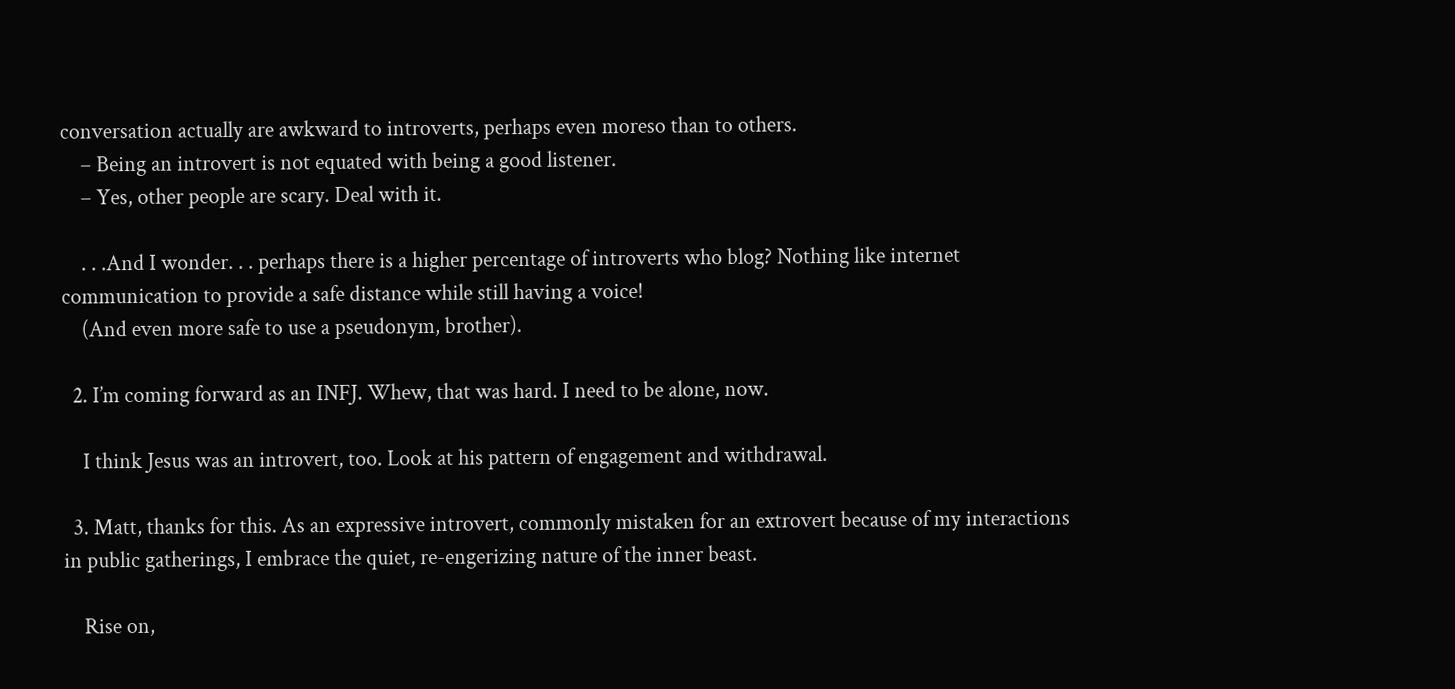conversation actually are awkward to introverts, perhaps even moreso than to others.
    – Being an introvert is not equated with being a good listener.
    – Yes, other people are scary. Deal with it.

    . . .And I wonder. . . perhaps there is a higher percentage of introverts who blog? Nothing like internet communication to provide a safe distance while still having a voice!
    (And even more safe to use a pseudonym, brother).

  2. I’m coming forward as an INFJ. Whew, that was hard. I need to be alone, now.

    I think Jesus was an introvert, too. Look at his pattern of engagement and withdrawal.

  3. Matt, thanks for this. As an expressive introvert, commonly mistaken for an extrovert because of my interactions in public gatherings, I embrace the quiet, re-engerizing nature of the inner beast.

    Rise on,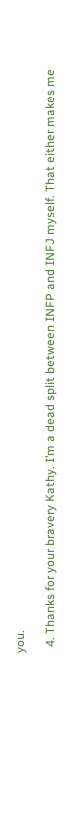you.

  4. Thanks for your bravery Kathy. I’m a dead split between INFP and INFJ myself. That either makes me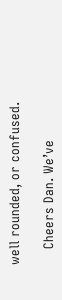well rounded, or confused.

    Cheers Dan. We’ve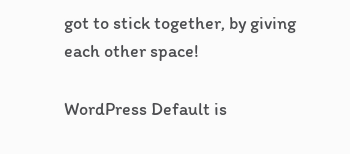got to stick together, by giving each other space!

WordPress Default is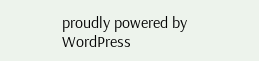proudly powered by WordPress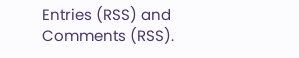Entries (RSS) and Comments (RSS).